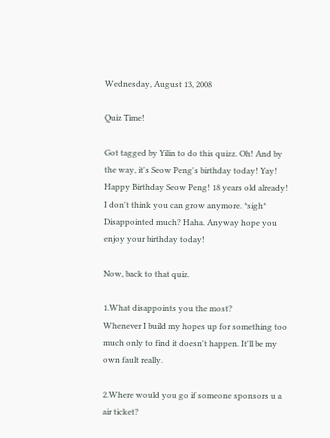Wednesday, August 13, 2008

Quiz Time!

Got tagged by Yilin to do this quizz. Oh! And by the way, it's Seow Peng's birthday today! Yay! Happy Birthday Seow Peng! 18 years old already! I don't think you can grow anymore. *sigh* Disappointed much? Haha. Anyway hope you enjoy your birthday today!

Now, back to that quiz.

1.What disappoints you the most?
Whenever I build my hopes up for something too much only to find it doesn't happen. It'll be my own fault really.

2.Where would you go if someone sponsors u a air ticket?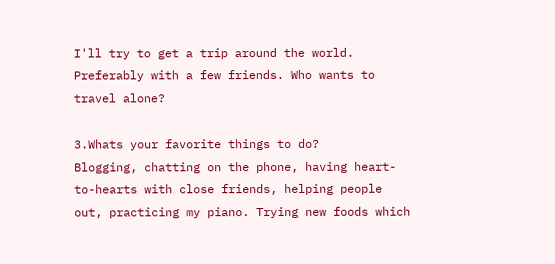I'll try to get a trip around the world. Preferably with a few friends. Who wants to travel alone?

3.Whats your favorite things to do?
Blogging, chatting on the phone, having heart-to-hearts with close friends, helping people out, practicing my piano. Trying new foods which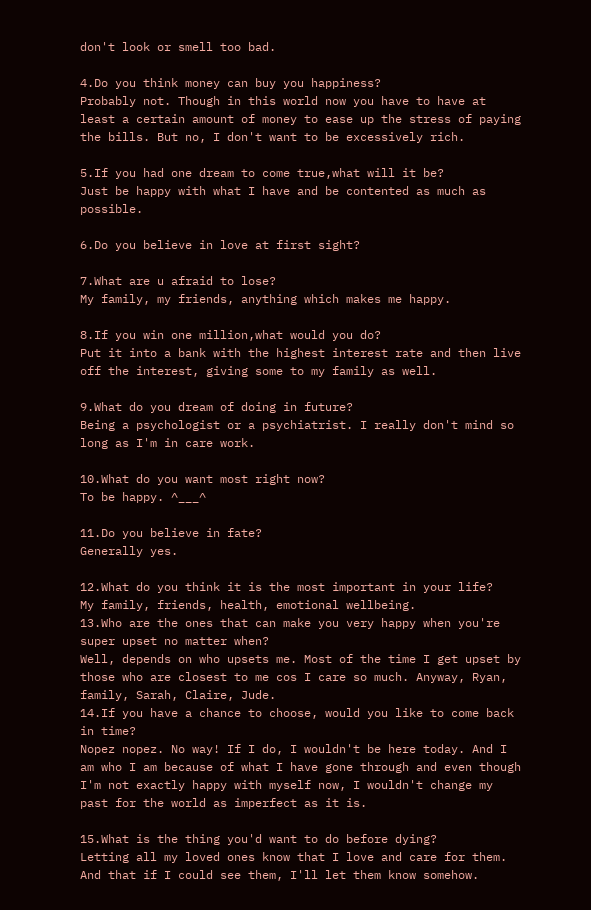don't look or smell too bad.

4.Do you think money can buy you happiness?
Probably not. Though in this world now you have to have at least a certain amount of money to ease up the stress of paying the bills. But no, I don't want to be excessively rich.

5.If you had one dream to come true,what will it be?
Just be happy with what I have and be contented as much as possible.

6.Do you believe in love at first sight?

7.What are u afraid to lose?
My family, my friends, anything which makes me happy.

8.If you win one million,what would you do?
Put it into a bank with the highest interest rate and then live off the interest, giving some to my family as well.

9.What do you dream of doing in future?
Being a psychologist or a psychiatrist. I really don't mind so long as I'm in care work.

10.What do you want most right now?
To be happy. ^___^

11.Do you believe in fate?
Generally yes.

12.What do you think it is the most important in your life?
My family, friends, health, emotional wellbeing.
13.Who are the ones that can make you very happy when you're super upset no matter when?
Well, depends on who upsets me. Most of the time I get upset by those who are closest to me cos I care so much. Anyway, Ryan, family, Sarah, Claire, Jude.
14.If you have a chance to choose, would you like to come back in time?
Nopez nopez. No way! If I do, I wouldn't be here today. And I am who I am because of what I have gone through and even though I'm not exactly happy with myself now, I wouldn't change my past for the world as imperfect as it is.

15.What is the thing you'd want to do before dying?
Letting all my loved ones know that I love and care for them. And that if I could see them, I'll let them know somehow.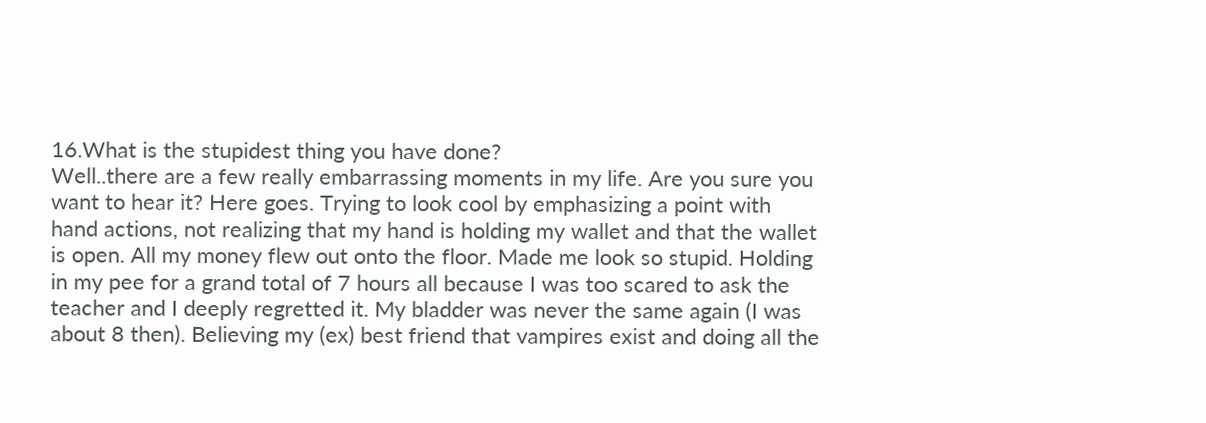16.What is the stupidest thing you have done?
Well..there are a few really embarrassing moments in my life. Are you sure you want to hear it? Here goes. Trying to look cool by emphasizing a point with hand actions, not realizing that my hand is holding my wallet and that the wallet is open. All my money flew out onto the floor. Made me look so stupid. Holding in my pee for a grand total of 7 hours all because I was too scared to ask the teacher and I deeply regretted it. My bladder was never the same again (I was about 8 then). Believing my (ex) best friend that vampires exist and doing all the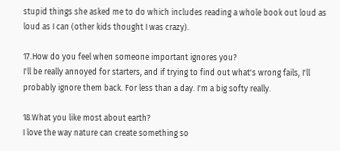stupid things she asked me to do which includes reading a whole book out loud as loud as I can (other kids thought I was crazy).

17.How do you feel when someone important ignores you?
I'll be really annoyed for starters, and if trying to find out what's wrong fails, I'll probably ignore them back. For less than a day. I'm a big softy really.

18.What you like most about earth?
I love the way nature can create something so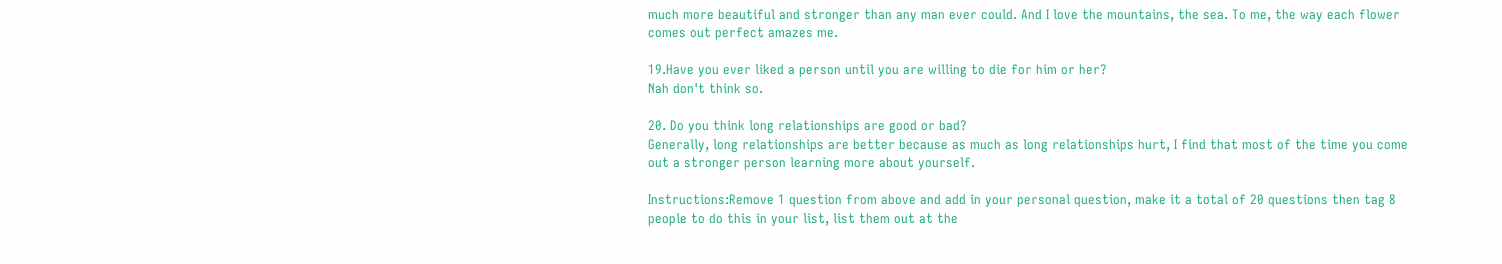much more beautiful and stronger than any man ever could. And I love the mountains, the sea. To me, the way each flower comes out perfect amazes me.

19.Have you ever liked a person until you are willing to die for him or her?
Nah don't think so.

20. Do you think long relationships are good or bad?
Generally, long relationships are better because as much as long relationships hurt, I find that most of the time you come out a stronger person learning more about yourself.

Instructions:Remove 1 question from above and add in your personal question, make it a total of 20 questions then tag 8 people to do this in your list, list them out at the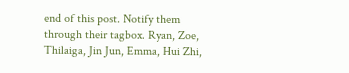end of this post. Notify them through their tagbox. Ryan, Zoe, Thilaiga, Jin Jun, Emma, Hui Zhi,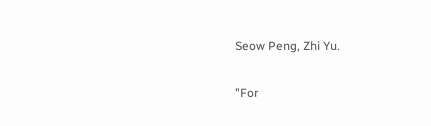Seow Peng, Zhi Yu.

"For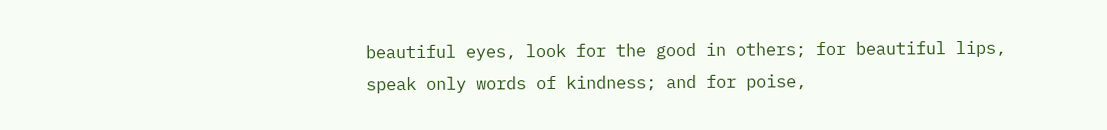beautiful eyes, look for the good in others; for beautiful lips, speak only words of kindness; and for poise,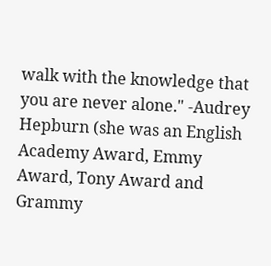walk with the knowledge that you are never alone." -Audrey Hepburn (she was an English Academy Award, Emmy Award, Tony Award and Grammy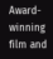Award-winning film and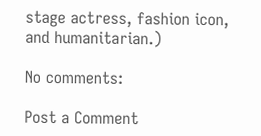stage actress, fashion icon, and humanitarian.)

No comments:

Post a Comment